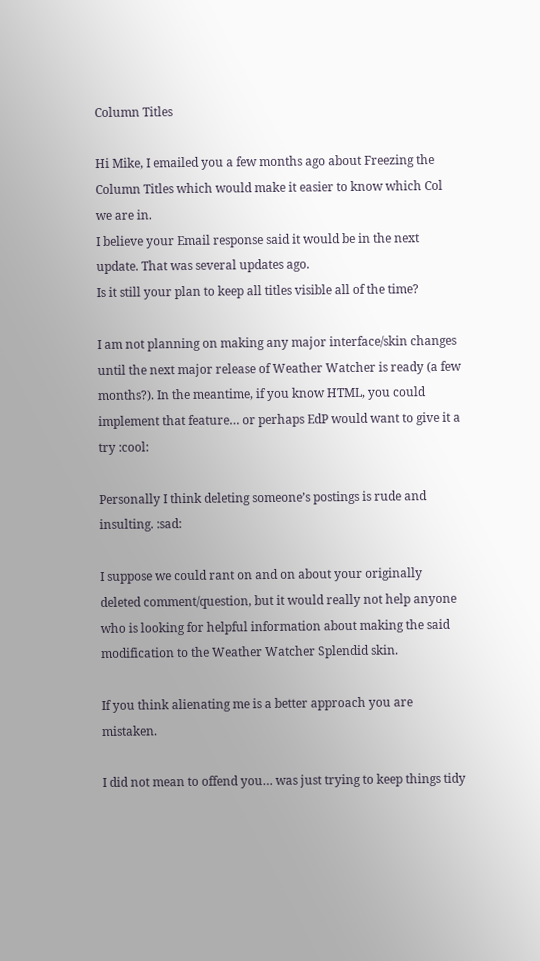Column Titles

Hi Mike, I emailed you a few months ago about Freezing the Column Titles which would make it easier to know which Col we are in.
I believe your Email response said it would be in the next update. That was several updates ago.
Is it still your plan to keep all titles visible all of the time?

I am not planning on making any major interface/skin changes until the next major release of Weather Watcher is ready (a few months?). In the meantime, if you know HTML, you could implement that feature… or perhaps EdP would want to give it a try :cool:

Personally I think deleting someone’s postings is rude and insulting. :sad:

I suppose we could rant on and on about your originally deleted comment/question, but it would really not help anyone who is looking for helpful information about making the said modification to the Weather Watcher Splendid skin.

If you think alienating me is a better approach you are mistaken.

I did not mean to offend you… was just trying to keep things tidy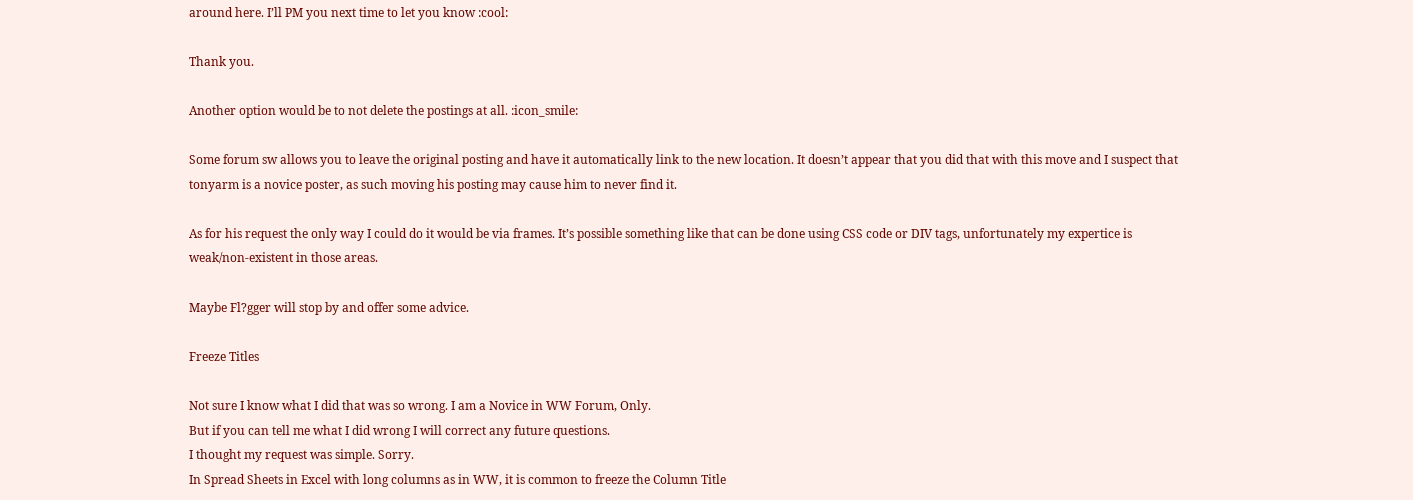around here. I’ll PM you next time to let you know :cool:

Thank you.

Another option would be to not delete the postings at all. :icon_smile:

Some forum sw allows you to leave the original posting and have it automatically link to the new location. It doesn’t appear that you did that with this move and I suspect that tonyarm is a novice poster, as such moving his posting may cause him to never find it.

As for his request the only way I could do it would be via frames. It’s possible something like that can be done using CSS code or DIV tags, unfortunately my expertice is weak/non-existent in those areas.

Maybe Fl?gger will stop by and offer some advice.

Freeze Titles

Not sure I know what I did that was so wrong. I am a Novice in WW Forum, Only.
But if you can tell me what I did wrong I will correct any future questions.
I thought my request was simple. Sorry.
In Spread Sheets in Excel with long columns as in WW, it is common to freeze the Column Title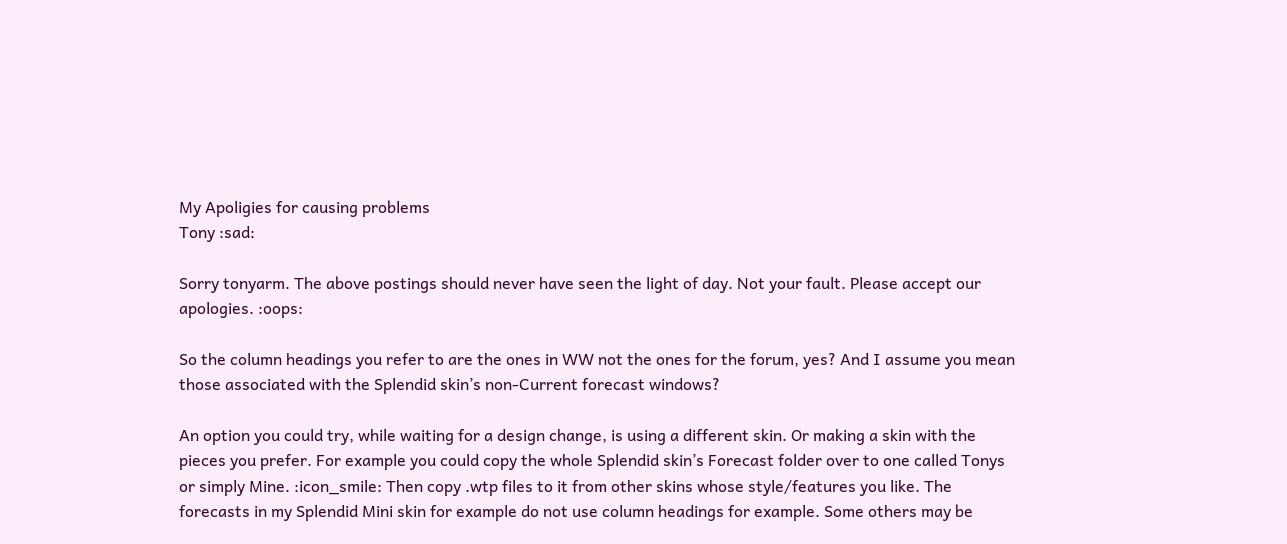My Apoligies for causing problems
Tony :sad:

Sorry tonyarm. The above postings should never have seen the light of day. Not your fault. Please accept our apologies. :oops:

So the column headings you refer to are the ones in WW not the ones for the forum, yes? And I assume you mean those associated with the Splendid skin’s non-Current forecast windows?

An option you could try, while waiting for a design change, is using a different skin. Or making a skin with the pieces you prefer. For example you could copy the whole Splendid skin’s Forecast folder over to one called Tonys or simply Mine. :icon_smile: Then copy .wtp files to it from other skins whose style/features you like. The forecasts in my Splendid Mini skin for example do not use column headings for example. Some others may be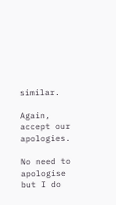similar.

Again, accept our apologies.

No need to apologise but I do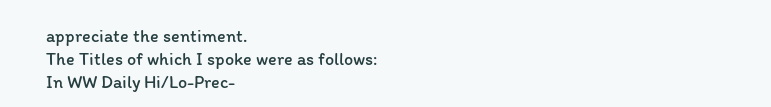appreciate the sentiment.
The Titles of which I spoke were as follows:
In WW Daily Hi/Lo-Prec-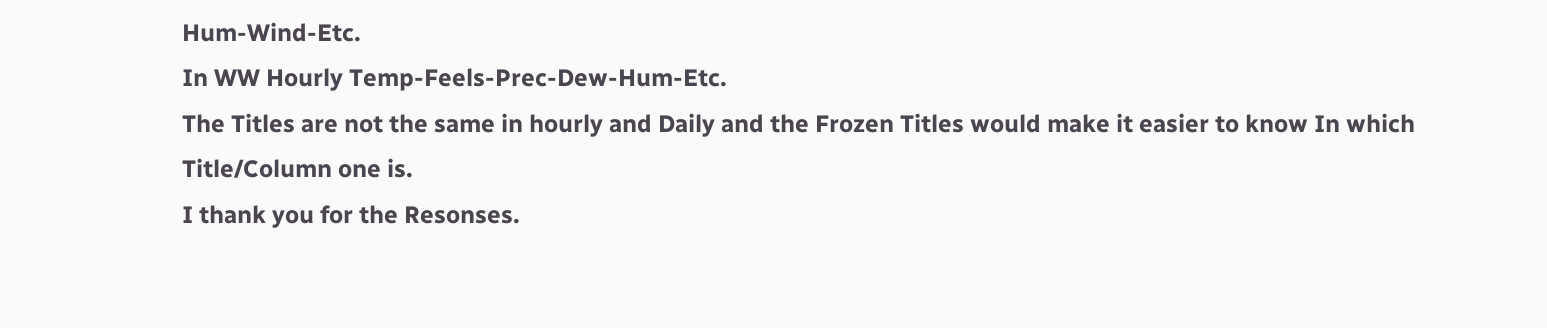Hum-Wind-Etc.
In WW Hourly Temp-Feels-Prec-Dew-Hum-Etc.
The Titles are not the same in hourly and Daily and the Frozen Titles would make it easier to know In which Title/Column one is.
I thank you for the Resonses.